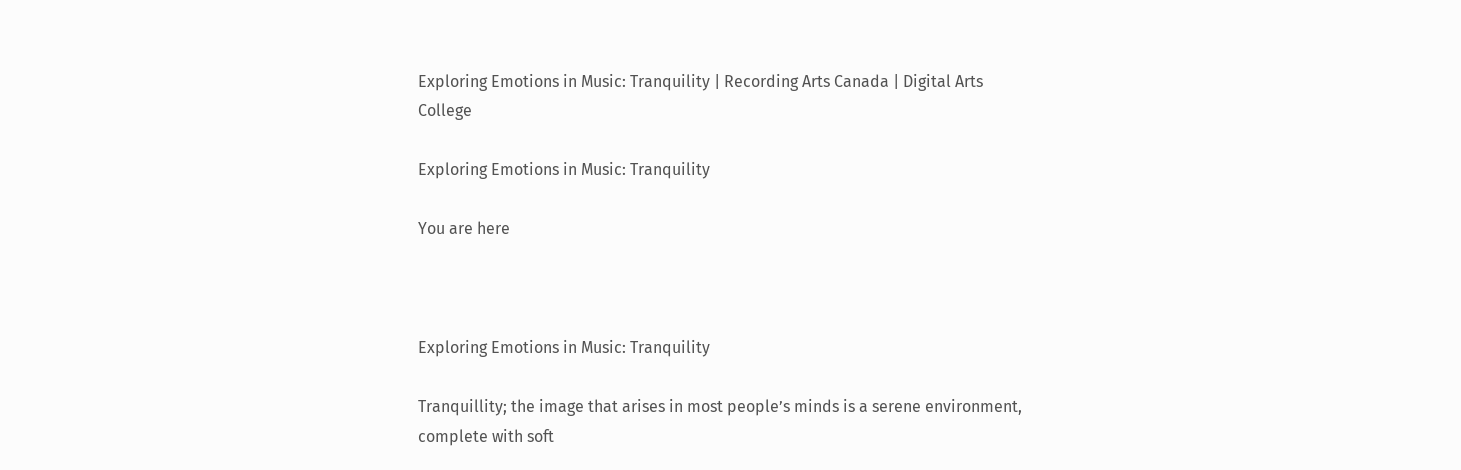Exploring Emotions in Music: Tranquility | Recording Arts Canada | Digital Arts College

Exploring Emotions in Music: Tranquility

You are here



Exploring Emotions in Music: Tranquility

Tranquillity; the image that arises in most people’s minds is a serene environment, complete with soft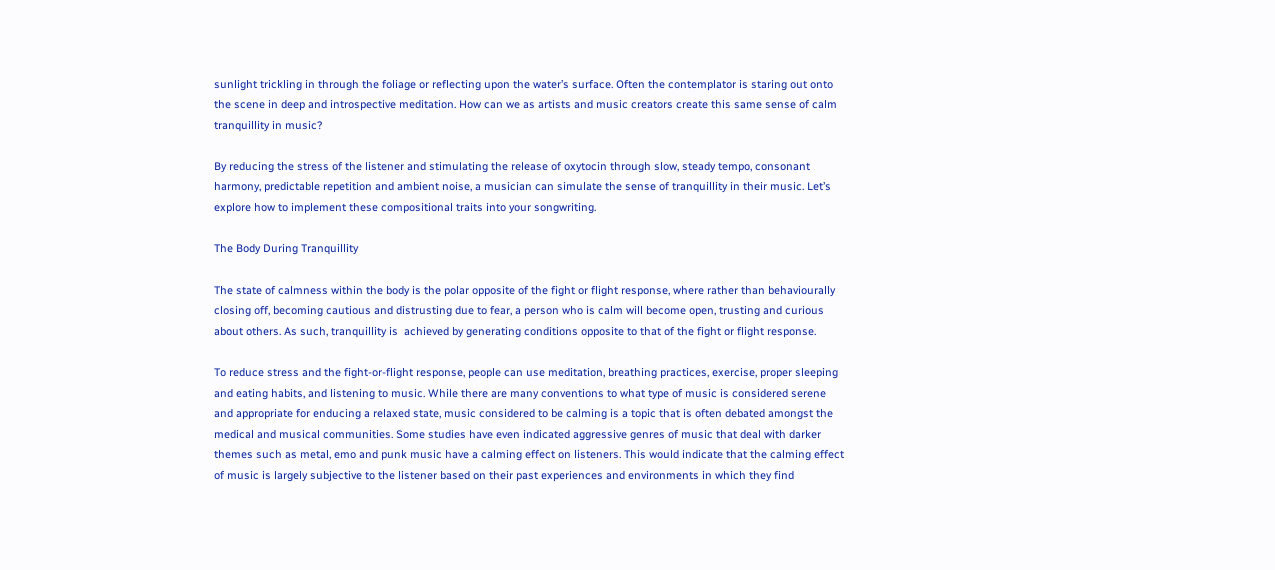sunlight trickling in through the foliage or reflecting upon the water’s surface. Often the contemplator is staring out onto the scene in deep and introspective meditation. How can we as artists and music creators create this same sense of calm tranquillity in music?

By reducing the stress of the listener and stimulating the release of oxytocin through slow, steady tempo, consonant harmony, predictable repetition and ambient noise, a musician can simulate the sense of tranquillity in their music. Let’s explore how to implement these compositional traits into your songwriting.

The Body During Tranquillity

The state of calmness within the body is the polar opposite of the fight or flight response, where rather than behaviourally closing off, becoming cautious and distrusting due to fear, a person who is calm will become open, trusting and curious about others. As such, tranquillity is  achieved by generating conditions opposite to that of the fight or flight response.

To reduce stress and the fight-or-flight response, people can use meditation, breathing practices, exercise, proper sleeping and eating habits, and listening to music. While there are many conventions to what type of music is considered serene and appropriate for enducing a relaxed state, music considered to be calming is a topic that is often debated amongst the medical and musical communities. Some studies have even indicated aggressive genres of music that deal with darker themes such as metal, emo and punk music have a calming effect on listeners. This would indicate that the calming effect of music is largely subjective to the listener based on their past experiences and environments in which they find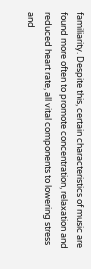familiarity. Despite this, certain characteristics of music are found more often to promote concentration, relaxation and reduced heart rate, all vital components to lowering stress and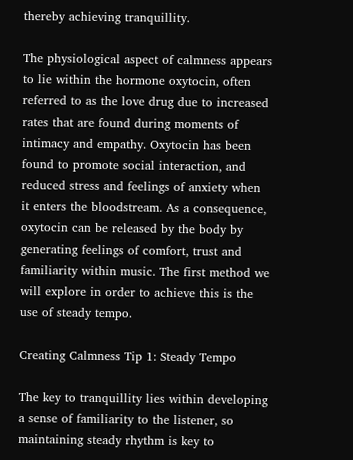thereby achieving tranquillity.

The physiological aspect of calmness appears to lie within the hormone oxytocin, often referred to as the love drug due to increased rates that are found during moments of intimacy and empathy. Oxytocin has been found to promote social interaction, and reduced stress and feelings of anxiety when it enters the bloodstream. As a consequence, oxytocin can be released by the body by generating feelings of comfort, trust and familiarity within music. The first method we will explore in order to achieve this is the use of steady tempo.

Creating Calmness Tip 1: Steady Tempo

The key to tranquillity lies within developing a sense of familiarity to the listener, so maintaining steady rhythm is key to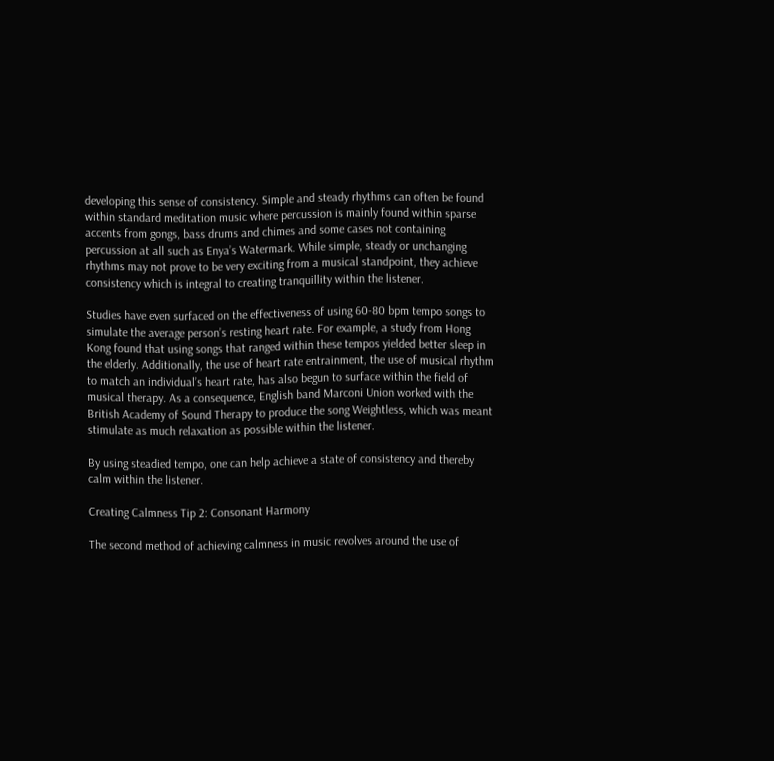developing this sense of consistency. Simple and steady rhythms can often be found within standard meditation music where percussion is mainly found within sparse accents from gongs, bass drums and chimes and some cases not containing percussion at all such as Enya’s Watermark. While simple, steady or unchanging rhythms may not prove to be very exciting from a musical standpoint, they achieve consistency which is integral to creating tranquillity within the listener.

Studies have even surfaced on the effectiveness of using 60-80 bpm tempo songs to simulate the average person’s resting heart rate. For example, a study from Hong Kong found that using songs that ranged within these tempos yielded better sleep in the elderly. Additionally, the use of heart rate entrainment, the use of musical rhythm to match an individual’s heart rate, has also begun to surface within the field of musical therapy. As a consequence, English band Marconi Union worked with the British Academy of Sound Therapy to produce the song Weightless, which was meant stimulate as much relaxation as possible within the listener.

By using steadied tempo, one can help achieve a state of consistency and thereby calm within the listener.

Creating Calmness Tip 2: Consonant Harmony

The second method of achieving calmness in music revolves around the use of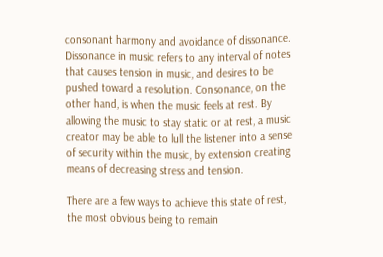consonant harmony and avoidance of dissonance. Dissonance in music refers to any interval of notes that causes tension in music, and desires to be pushed toward a resolution. Consonance, on the other hand, is when the music feels at rest. By allowing the music to stay static or at rest, a music creator may be able to lull the listener into a sense of security within the music, by extension creating means of decreasing stress and tension.

There are a few ways to achieve this state of rest, the most obvious being to remain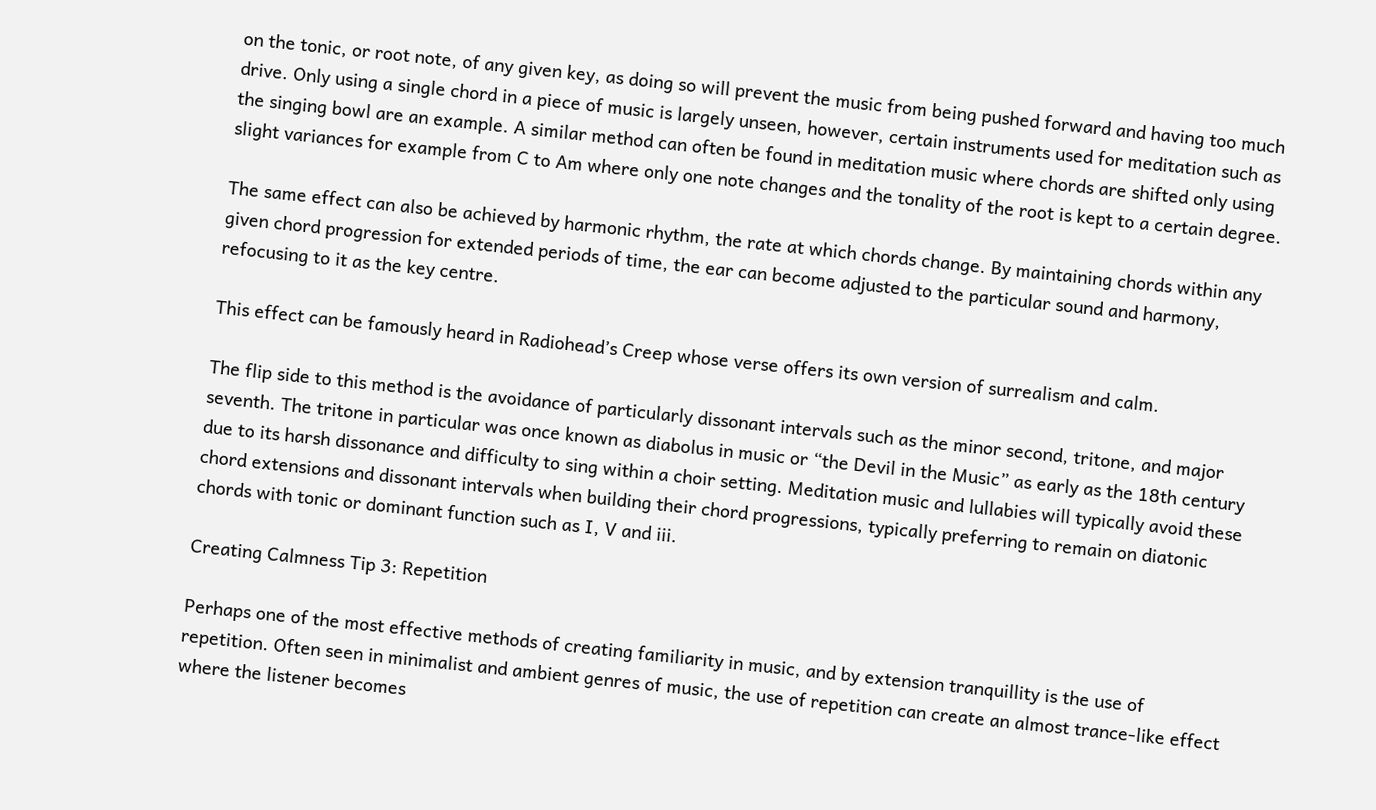on the tonic, or root note, of any given key, as doing so will prevent the music from being pushed forward and having too much drive. Only using a single chord in a piece of music is largely unseen, however, certain instruments used for meditation such as the singing bowl are an example. A similar method can often be found in meditation music where chords are shifted only using slight variances for example from C to Am where only one note changes and the tonality of the root is kept to a certain degree.

The same effect can also be achieved by harmonic rhythm, the rate at which chords change. By maintaining chords within any given chord progression for extended periods of time, the ear can become adjusted to the particular sound and harmony, refocusing to it as the key centre.

This effect can be famously heard in Radiohead’s Creep whose verse offers its own version of surrealism and calm.

The flip side to this method is the avoidance of particularly dissonant intervals such as the minor second, tritone, and major seventh. The tritone in particular was once known as diabolus in music or “the Devil in the Music” as early as the 18th century due to its harsh dissonance and difficulty to sing within a choir setting. Meditation music and lullabies will typically avoid these chord extensions and dissonant intervals when building their chord progressions, typically preferring to remain on diatonic chords with tonic or dominant function such as I, V and iii.

Creating Calmness Tip 3: Repetition

Perhaps one of the most effective methods of creating familiarity in music, and by extension tranquillity is the use of repetition. Often seen in minimalist and ambient genres of music, the use of repetition can create an almost trance-like effect where the listener becomes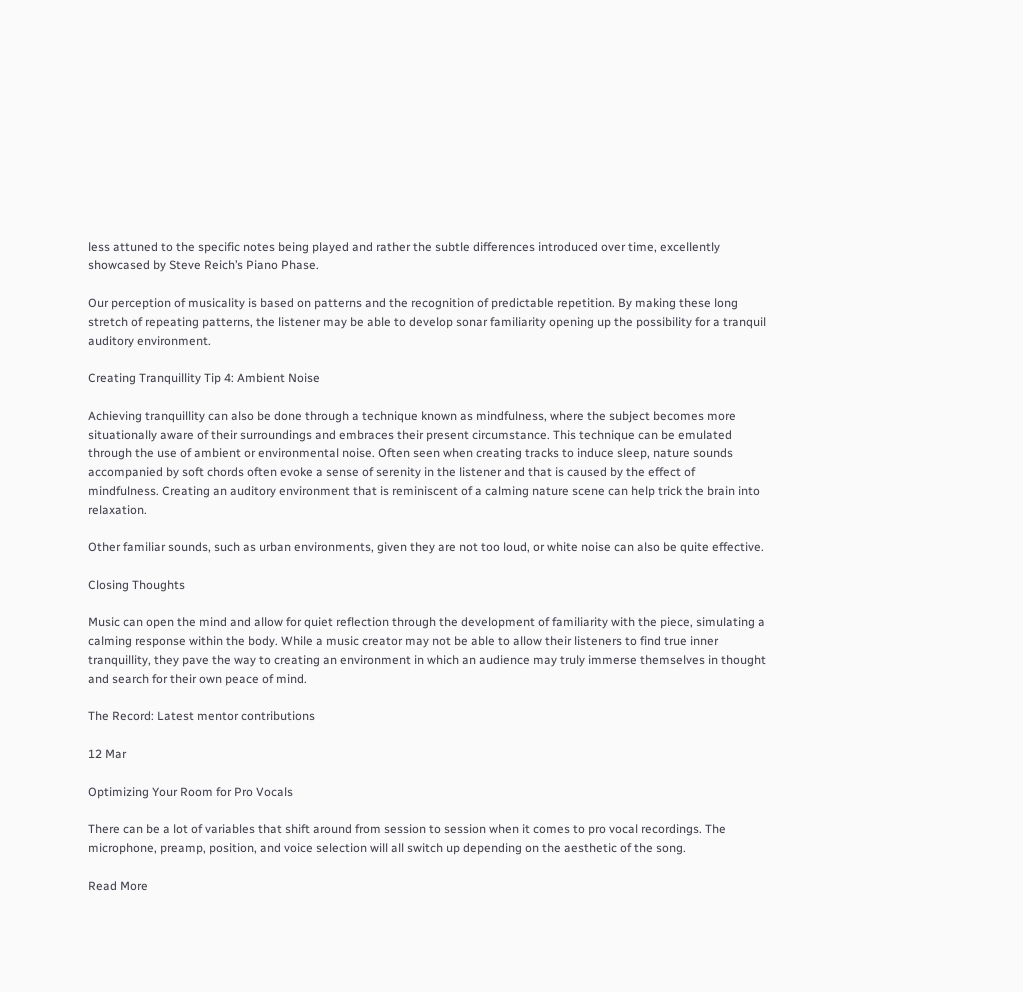less attuned to the specific notes being played and rather the subtle differences introduced over time, excellently showcased by Steve Reich’s Piano Phase.

Our perception of musicality is based on patterns and the recognition of predictable repetition. By making these long stretch of repeating patterns, the listener may be able to develop sonar familiarity opening up the possibility for a tranquil auditory environment.

Creating Tranquillity Tip 4: Ambient Noise

Achieving tranquillity can also be done through a technique known as mindfulness, where the subject becomes more situationally aware of their surroundings and embraces their present circumstance. This technique can be emulated through the use of ambient or environmental noise. Often seen when creating tracks to induce sleep, nature sounds accompanied by soft chords often evoke a sense of serenity in the listener and that is caused by the effect of mindfulness. Creating an auditory environment that is reminiscent of a calming nature scene can help trick the brain into relaxation.

Other familiar sounds, such as urban environments, given they are not too loud, or white noise can also be quite effective.

Closing Thoughts

Music can open the mind and allow for quiet reflection through the development of familiarity with the piece, simulating a calming response within the body. While a music creator may not be able to allow their listeners to find true inner tranquillity, they pave the way to creating an environment in which an audience may truly immerse themselves in thought and search for their own peace of mind.

The Record: Latest mentor contributions

12 Mar

Optimizing Your Room for Pro Vocals

There can be a lot of variables that shift around from session to session when it comes to pro vocal recordings. The microphone, preamp, position, and voice selection will all switch up depending on the aesthetic of the song.

Read More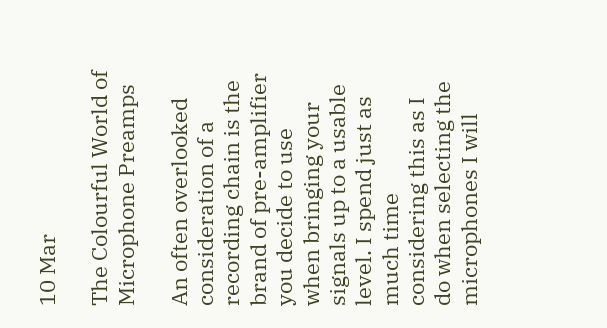10 Mar

The Colourful World of Microphone Preamps

An often overlooked consideration of a recording chain is the brand of pre-amplifier you decide to use when bringing your signals up to a usable level. I spend just as much time considering this as I do when selecting the microphones I will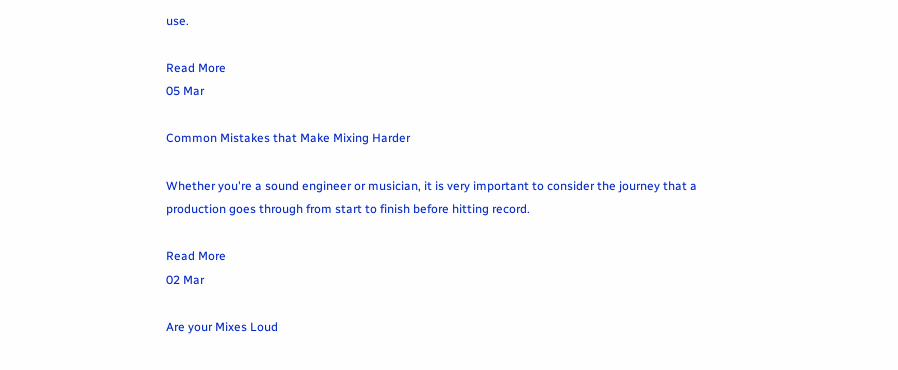use.

Read More
05 Mar

Common Mistakes that Make Mixing Harder

Whether you're a sound engineer or musician, it is very important to consider the journey that a production goes through from start to finish before hitting record.

Read More
02 Mar

Are your Mixes Loud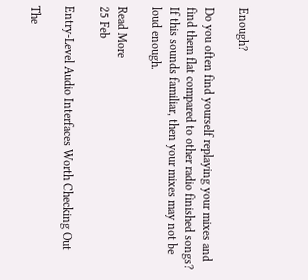Enough?

Do you often find yourself replaying your mixes and find them flat compared to other radio finished songs? If this sounds familiar, then your mixes may not be loud enough.

Read More
25 Feb

Entry-Level Audio Interfaces Worth Checking Out

The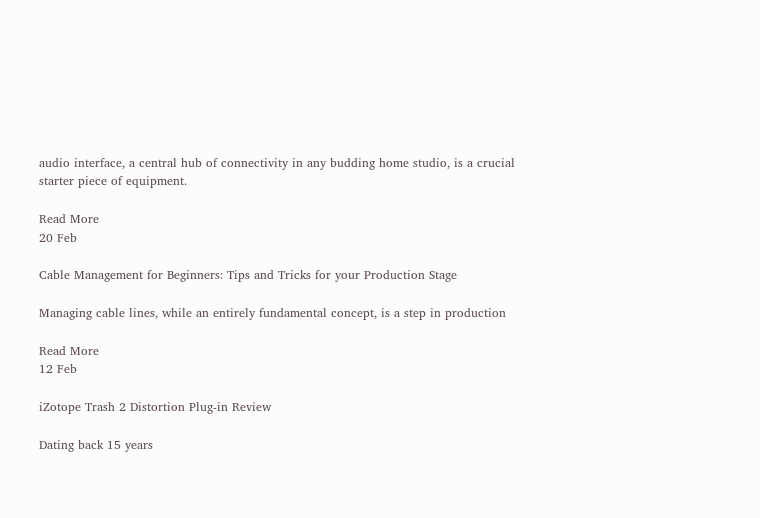audio interface, a central hub of connectivity in any budding home studio, is a crucial starter piece of equipment.

Read More
20 Feb

Cable Management for Beginners: Tips and Tricks for your Production Stage

Managing cable lines, while an entirely fundamental concept, is a step in production

Read More
12 Feb

iZotope Trash 2 Distortion Plug-in Review

Dating back 15 years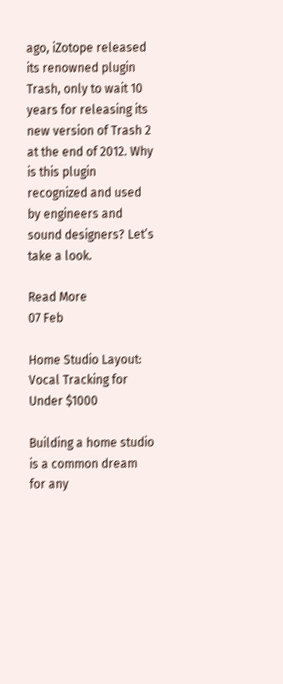ago, iZotope released its renowned plugin Trash, only to wait 10 years for releasing its new version of Trash 2 at the end of 2012. Why is this plugin recognized and used by engineers and sound designers? Let’s take a look.

Read More
07 Feb

Home Studio Layout: Vocal Tracking for Under $1000

Building a home studio is a common dream for any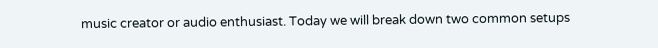music creator or audio enthusiast. Today we will break down two common setups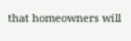that homeowners will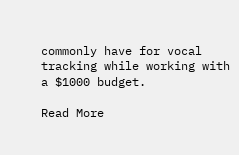commonly have for vocal tracking while working with a $1000 budget.

Read More